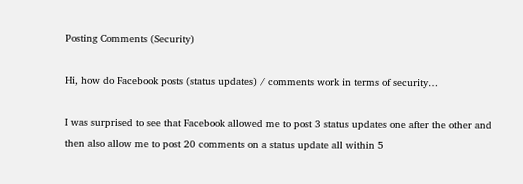Posting Comments (Security)

Hi, how do Facebook posts (status updates) / comments work in terms of security…

I was surprised to see that Facebook allowed me to post 3 status updates one after the other and then also allow me to post 20 comments on a status update all within 5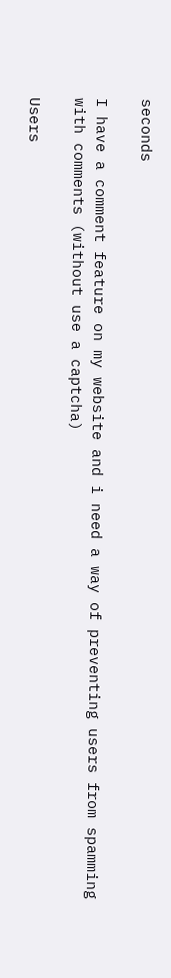seconds

I have a comment feature on my website and i need a way of preventing users from spamming with comments (without use a captcha)

Users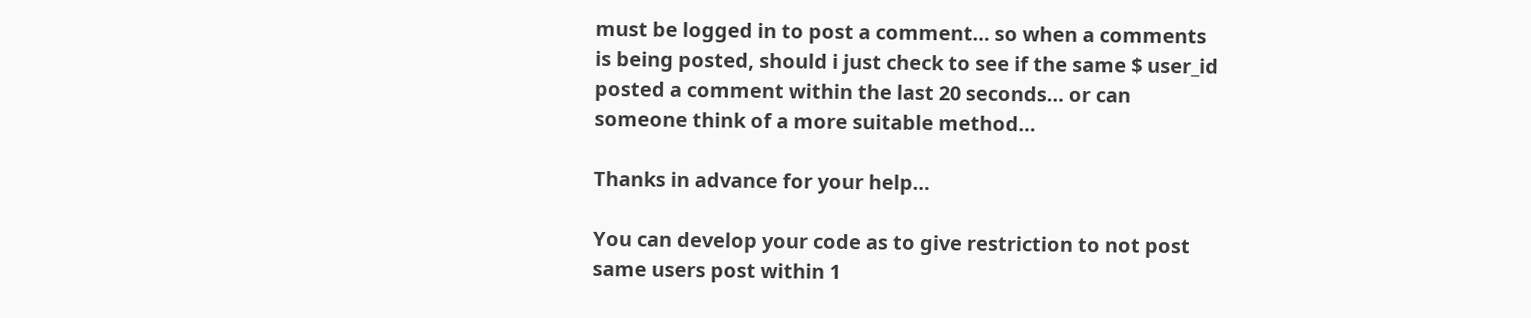must be logged in to post a comment… so when a comments is being posted, should i just check to see if the same $ user_id posted a comment within the last 20 seconds… or can someone think of a more suitable method…

Thanks in advance for your help…

You can develop your code as to give restriction to not post same users post within 1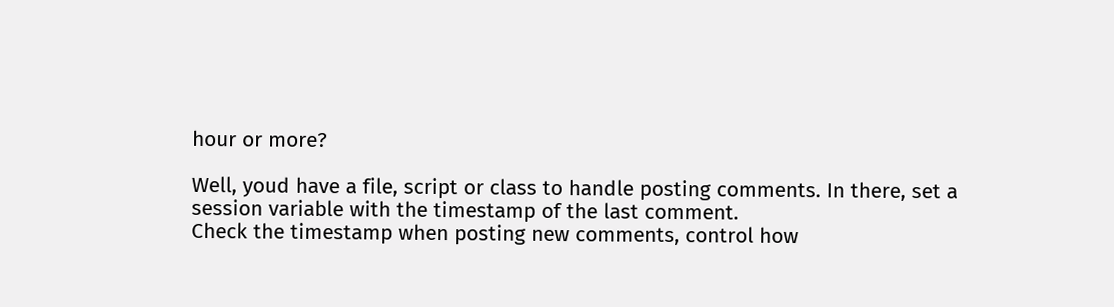hour or more?

Well, youd have a file, script or class to handle posting comments. In there, set a session variable with the timestamp of the last comment.
Check the timestamp when posting new comments, control how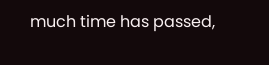much time has passed,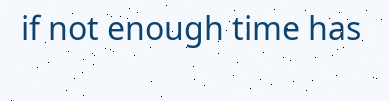if not enough time has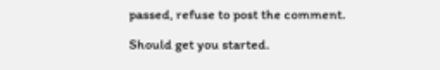passed, refuse to post the comment.

Should get you started.